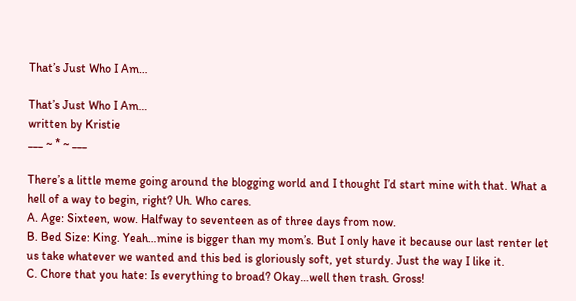That’s Just Who I Am…

That’s Just Who I Am…
written by Kristie
___ ~ * ~ ___

There’s a little meme going around the blogging world and I thought I’d start mine with that. What a hell of a way to begin, right? Uh. Who cares.
A. Age: Sixteen, wow. Halfway to seventeen as of three days from now.
B. Bed Size: King. Yeah…mine is bigger than my mom’s. But I only have it because our last renter let us take whatever we wanted and this bed is gloriously soft, yet sturdy. Just the way I like it.
C. Chore that you hate: Is everything to broad? Okay…well then trash. Gross!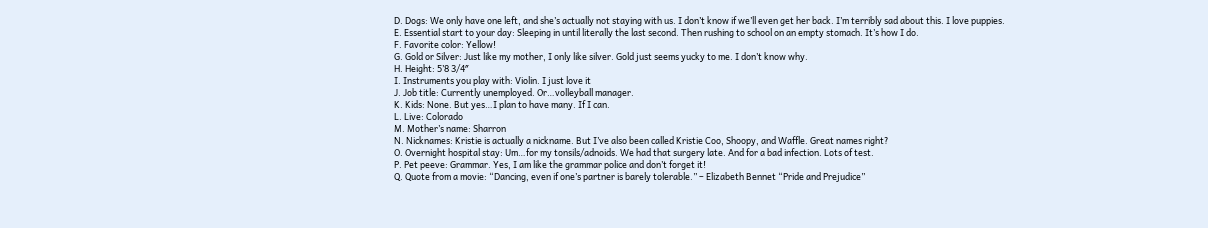D. Dogs: We only have one left, and she’s actually not staying with us. I don’t know if we’ll even get her back. I’m terribly sad about this. I love puppies.
E. Essential start to your day: Sleeping in until literally the last second. Then rushing to school on an empty stomach. It’s how I do.
F. Favorite color: Yellow!
G. Gold or Silver: Just like my mother, I only like silver. Gold just seems yucky to me. I don’t know why.
H. Height: 5’8 3/4″
I. Instruments you play with: Violin. I just love it
J. Job title: Currently unemployed. Or…volleyball manager.
K. Kids: None. But yes…I plan to have many. If I can.
L. Live: Colorado
M. Mother’s name: Sharron
N. Nicknames: Kristie is actually a nickname. But I’ve also been called Kristie Coo, Shoopy, and Waffle. Great names right?
O. Overnight hospital stay: Um…for my tonsils/adnoids. We had that surgery late. And for a bad infection. Lots of test.
P. Pet peeve: Grammar. Yes, I am like the grammar police and don’t forget it!
Q. Quote from a movie: “Dancing, even if one’s partner is barely tolerable.” – Elizabeth Bennet “Pride and Prejudice”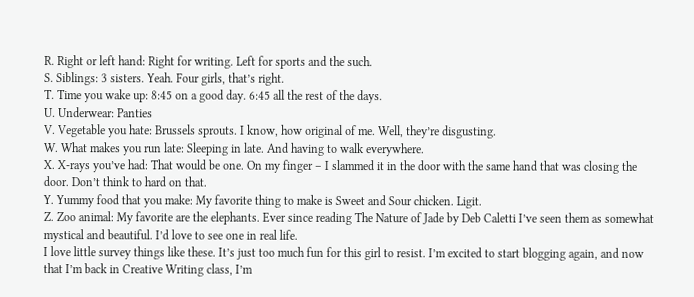R. Right or left hand: Right for writing. Left for sports and the such.
S. Siblings: 3 sisters. Yeah. Four girls, that’s right.
T. Time you wake up: 8:45 on a good day. 6:45 all the rest of the days.
U. Underwear: Panties
V. Vegetable you hate: Brussels sprouts. I know, how original of me. Well, they’re disgusting.
W. What makes you run late: Sleeping in late. And having to walk everywhere.
X. X-rays you’ve had: That would be one. On my finger – I slammed it in the door with the same hand that was closing the door. Don’t think to hard on that.
Y. Yummy food that you make: My favorite thing to make is Sweet and Sour chicken. Ligit.
Z. Zoo animal: My favorite are the elephants. Ever since reading The Nature of Jade by Deb Caletti I’ve seen them as somewhat mystical and beautiful. I’d love to see one in real life.
I love little survey things like these. It’s just too much fun for this girl to resist. I’m excited to start blogging again, and now that I’m back in Creative Writing class, I’m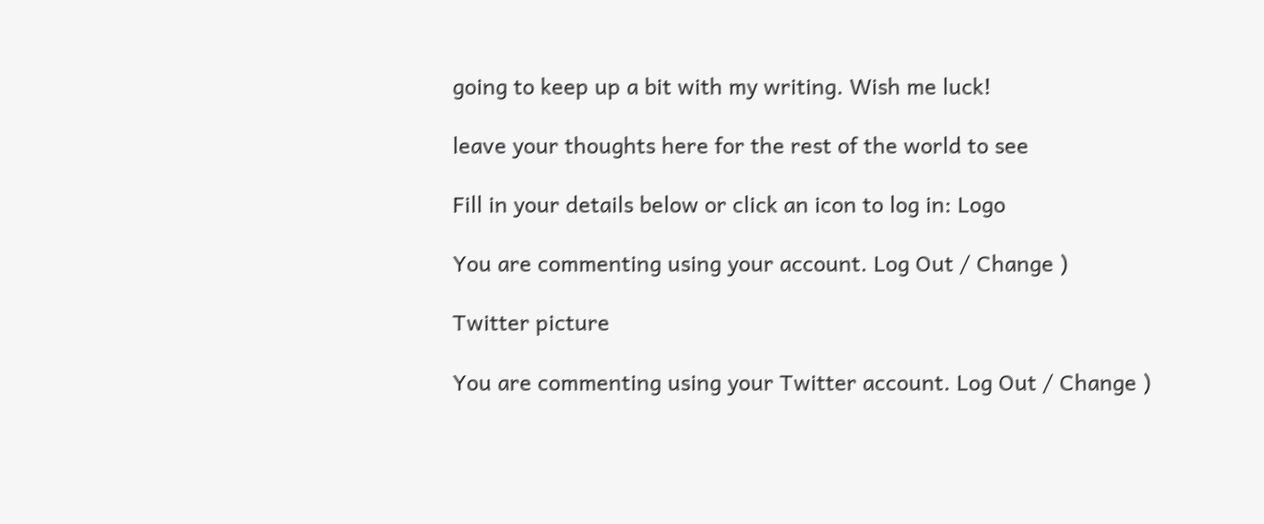going to keep up a bit with my writing. Wish me luck!

leave your thoughts here for the rest of the world to see

Fill in your details below or click an icon to log in: Logo

You are commenting using your account. Log Out / Change )

Twitter picture

You are commenting using your Twitter account. Log Out / Change )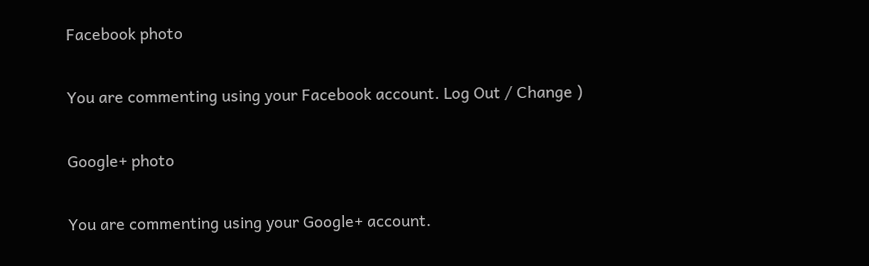Facebook photo

You are commenting using your Facebook account. Log Out / Change )

Google+ photo

You are commenting using your Google+ account.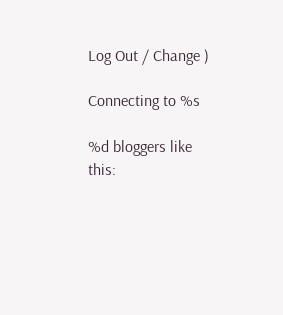Log Out / Change )

Connecting to %s

%d bloggers like this: